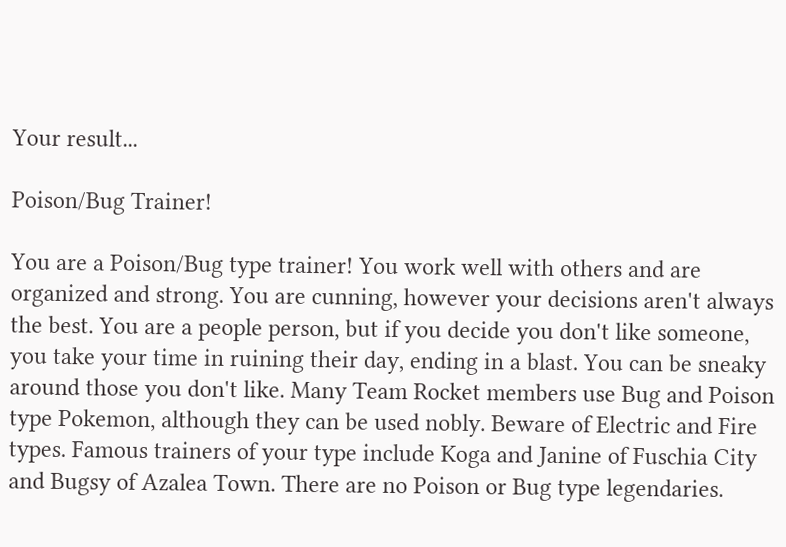Your result...

Poison/Bug Trainer!

You are a Poison/Bug type trainer! You work well with others and are organized and strong. You are cunning, however your decisions aren't always the best. You are a people person, but if you decide you don't like someone, you take your time in ruining their day, ending in a blast. You can be sneaky around those you don't like. Many Team Rocket members use Bug and Poison type Pokemon, although they can be used nobly. Beware of Electric and Fire types. Famous trainers of your type include Koga and Janine of Fuschia City and Bugsy of Azalea Town. There are no Poison or Bug type legendaries.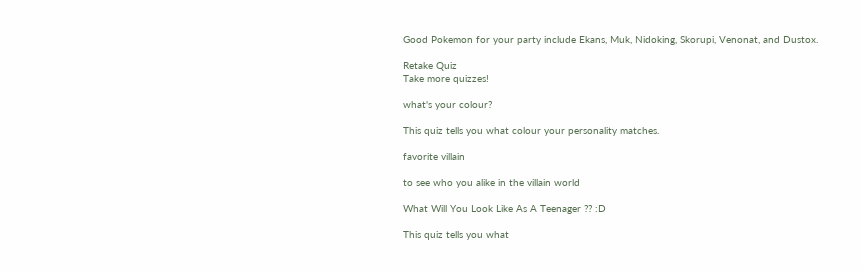Good Pokemon for your party include Ekans, Muk, Nidoking, Skorupi, Venonat, and Dustox.

Retake Quiz
Take more quizzes!

what's your colour?

This quiz tells you what colour your personality matches.

favorite villain

to see who you alike in the villain world

What Will You Look Like As A Teenager ?? :D

This quiz tells you what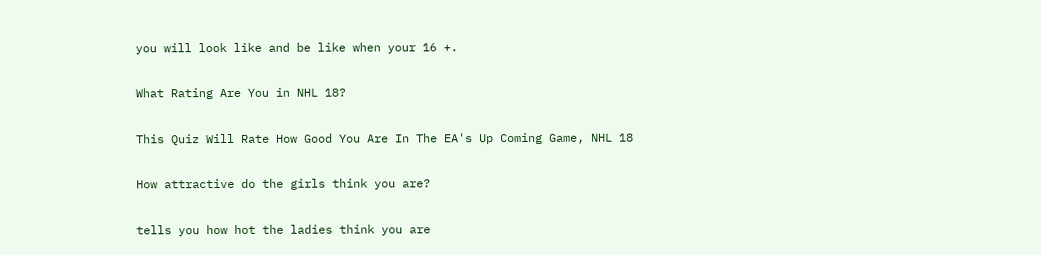you will look like and be like when your 16 +.

What Rating Are You in NHL 18?

This Quiz Will Rate How Good You Are In The EA's Up Coming Game, NHL 18

How attractive do the girls think you are?

tells you how hot the ladies think you are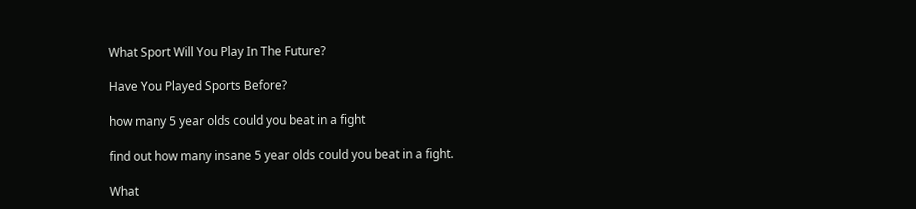What Sport Will You Play In The Future?

Have You Played Sports Before?

how many 5 year olds could you beat in a fight

find out how many insane 5 year olds could you beat in a fight.

What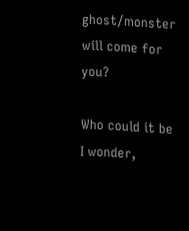ghost/monster will come for you?

Who could it be I wonder,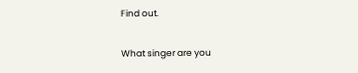Find out.

What singer are you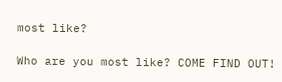most like?

Who are you most like? COME FIND OUT!